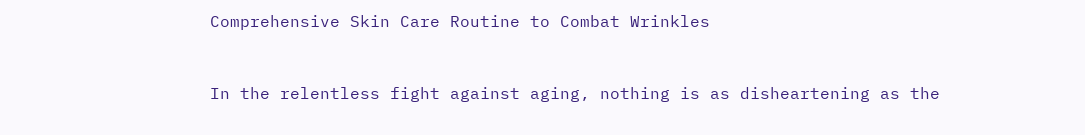Comprehensive Skin Care Routine to Combat Wrinkles


In the relentless fight against aging, nothing is as disheartening as the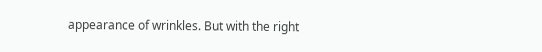appearance of wrinkles. But with the right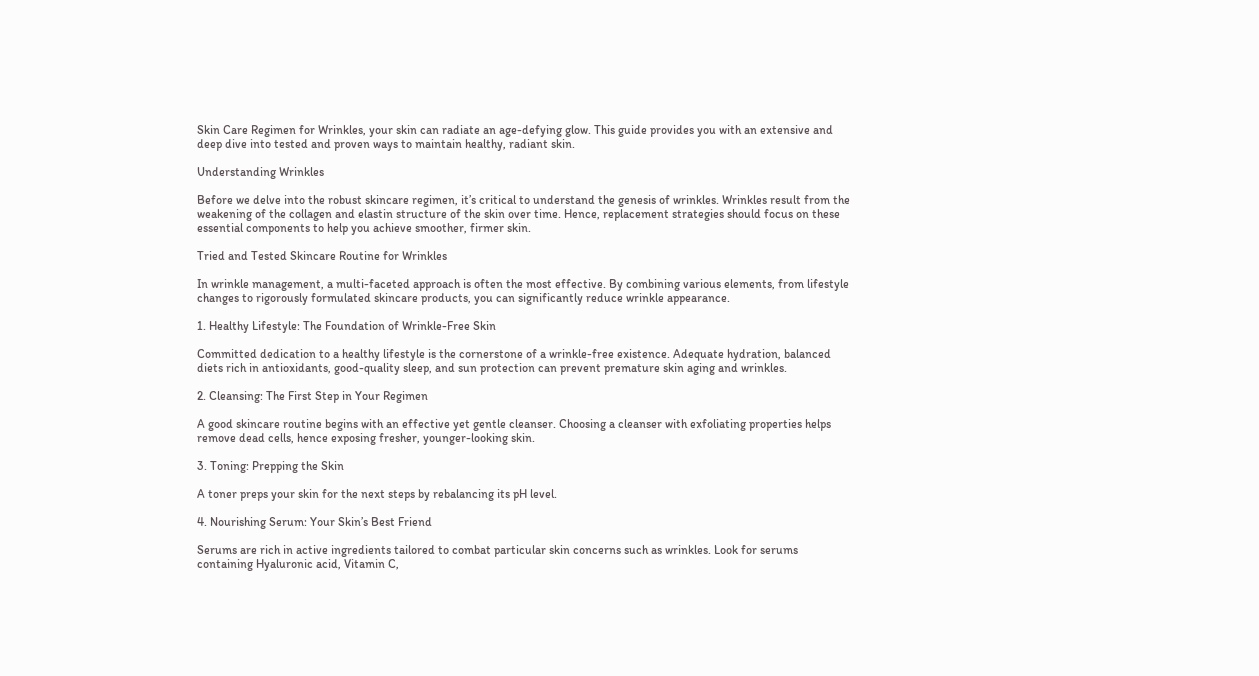Skin Care Regimen for Wrinkles, your skin can radiate an age-defying glow. This guide provides you with an extensive and deep dive into tested and proven ways to maintain healthy, radiant skin.

Understanding Wrinkles

Before we delve into the robust skincare regimen, it’s critical to understand the genesis of wrinkles. Wrinkles result from the weakening of the collagen and elastin structure of the skin over time. Hence, replacement strategies should focus on these essential components to help you achieve smoother, firmer skin.

Tried and Tested Skincare Routine for Wrinkles

In wrinkle management, a multi-faceted approach is often the most effective. By combining various elements, from lifestyle changes to rigorously formulated skincare products, you can significantly reduce wrinkle appearance.

1. Healthy Lifestyle: The Foundation of Wrinkle-Free Skin

Committed dedication to a healthy lifestyle is the cornerstone of a wrinkle-free existence. Adequate hydration, balanced diets rich in antioxidants, good-quality sleep, and sun protection can prevent premature skin aging and wrinkles.

2. Cleansing: The First Step in Your Regimen

A good skincare routine begins with an effective yet gentle cleanser. Choosing a cleanser with exfoliating properties helps remove dead cells, hence exposing fresher, younger-looking skin.

3. Toning: Prepping the Skin

A toner preps your skin for the next steps by rebalancing its pH level.

4. Nourishing Serum: Your Skin’s Best Friend

Serums are rich in active ingredients tailored to combat particular skin concerns such as wrinkles. Look for serums containing Hyaluronic acid, Vitamin C,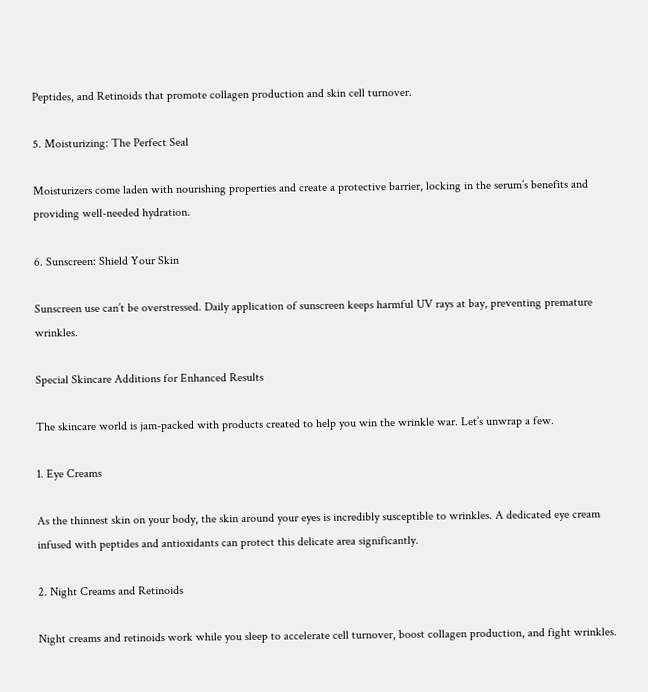Peptides, and Retinoids that promote collagen production and skin cell turnover.

5. Moisturizing: The Perfect Seal

Moisturizers come laden with nourishing properties and create a protective barrier, locking in the serum’s benefits and providing well-needed hydration.

6. Sunscreen: Shield Your Skin

Sunscreen use can’t be overstressed. Daily application of sunscreen keeps harmful UV rays at bay, preventing premature wrinkles.

Special Skincare Additions for Enhanced Results

The skincare world is jam-packed with products created to help you win the wrinkle war. Let’s unwrap a few.

1. Eye Creams

As the thinnest skin on your body, the skin around your eyes is incredibly susceptible to wrinkles. A dedicated eye cream infused with peptides and antioxidants can protect this delicate area significantly.

2. Night Creams and Retinoids

Night creams and retinoids work while you sleep to accelerate cell turnover, boost collagen production, and fight wrinkles.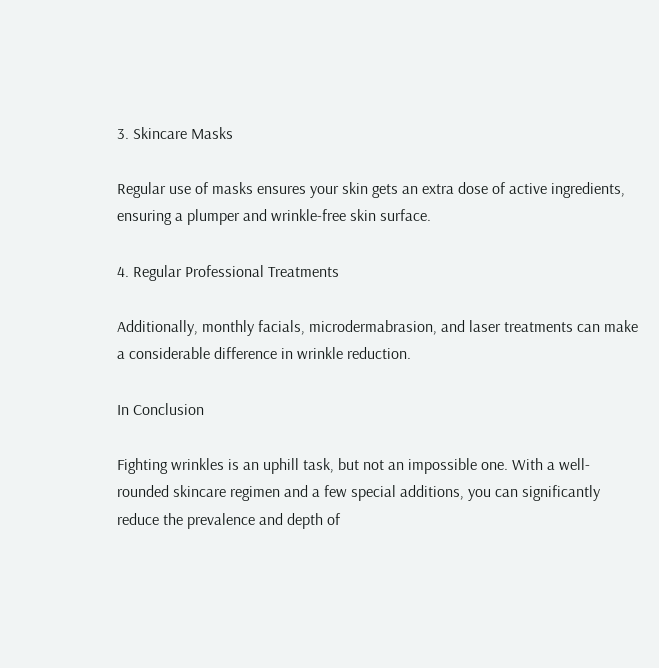3. Skincare Masks

Regular use of masks ensures your skin gets an extra dose of active ingredients, ensuring a plumper and wrinkle-free skin surface.

4. Regular Professional Treatments

Additionally, monthly facials, microdermabrasion, and laser treatments can make a considerable difference in wrinkle reduction.

In Conclusion

Fighting wrinkles is an uphill task, but not an impossible one. With a well-rounded skincare regimen and a few special additions, you can significantly reduce the prevalence and depth of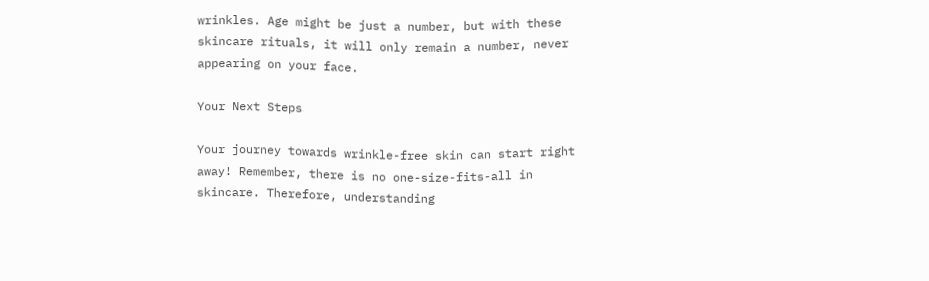wrinkles. Age might be just a number, but with these skincare rituals, it will only remain a number, never appearing on your face.

Your Next Steps

Your journey towards wrinkle-free skin can start right away! Remember, there is no one-size-fits-all in skincare. Therefore, understanding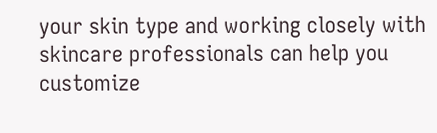your skin type and working closely with skincare professionals can help you customize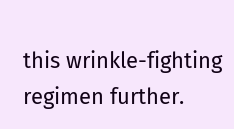this wrinkle-fighting regimen further.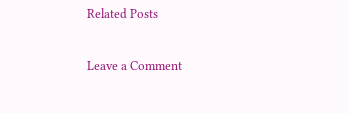Related Posts

Leave a Comment